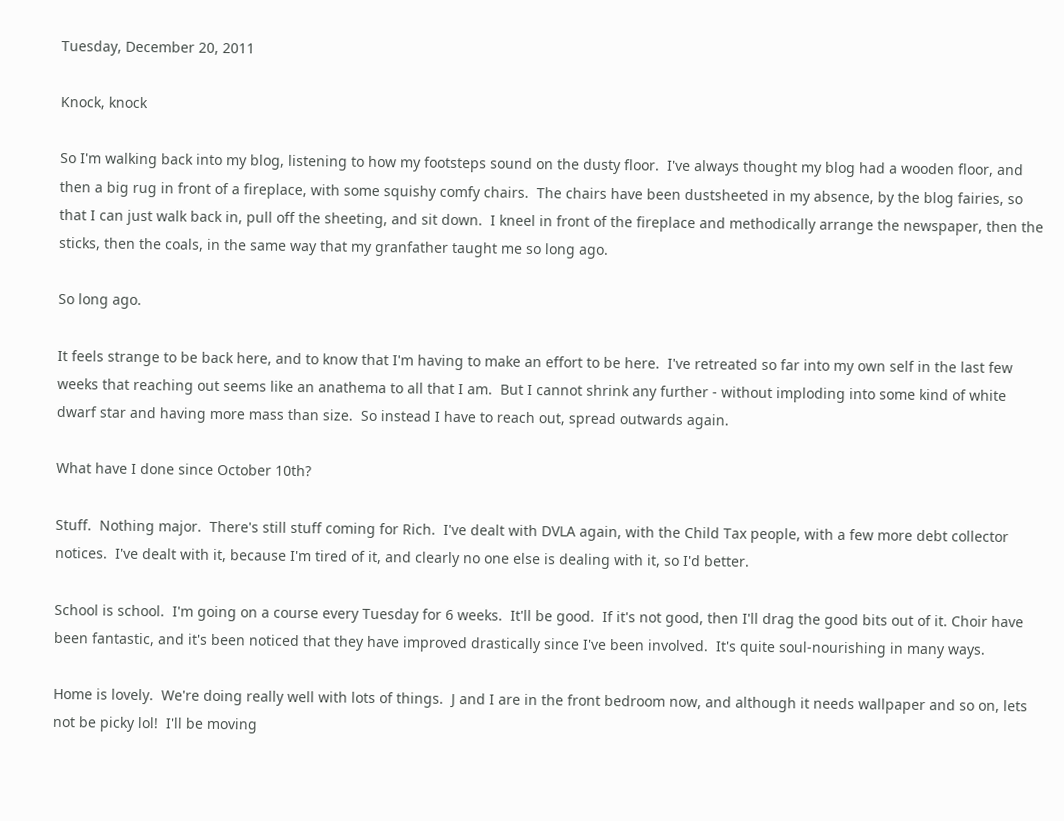Tuesday, December 20, 2011

Knock, knock

So I'm walking back into my blog, listening to how my footsteps sound on the dusty floor.  I've always thought my blog had a wooden floor, and then a big rug in front of a fireplace, with some squishy comfy chairs.  The chairs have been dustsheeted in my absence, by the blog fairies, so that I can just walk back in, pull off the sheeting, and sit down.  I kneel in front of the fireplace and methodically arrange the newspaper, then the sticks, then the coals, in the same way that my granfather taught me so long ago.

So long ago.

It feels strange to be back here, and to know that I'm having to make an effort to be here.  I've retreated so far into my own self in the last few weeks that reaching out seems like an anathema to all that I am.  But I cannot shrink any further - without imploding into some kind of white dwarf star and having more mass than size.  So instead I have to reach out, spread outwards again.

What have I done since October 10th?

Stuff.  Nothing major.  There's still stuff coming for Rich.  I've dealt with DVLA again, with the Child Tax people, with a few more debt collector notices.  I've dealt with it, because I'm tired of it, and clearly no one else is dealing with it, so I'd better.

School is school.  I'm going on a course every Tuesday for 6 weeks.  It'll be good.  If it's not good, then I'll drag the good bits out of it. Choir have been fantastic, and it's been noticed that they have improved drastically since I've been involved.  It's quite soul-nourishing in many ways.

Home is lovely.  We're doing really well with lots of things.  J and I are in the front bedroom now, and although it needs wallpaper and so on, lets not be picky lol!  I'll be moving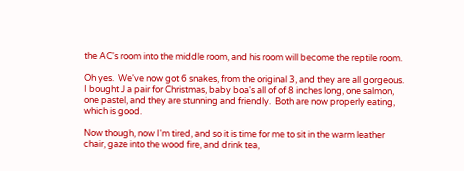the AC's room into the middle room, and his room will become the reptile room.

Oh yes.  We've now got 6 snakes, from the original 3, and they are all gorgeous.  I bought J a pair for Christmas, baby boa's all of of 8 inches long, one salmon, one pastel, and they are stunning and friendly.  Both are now properly eating, which is good.

Now though, now I'm tired, and so it is time for me to sit in the warm leather chair, gaze into the wood fire, and drink tea,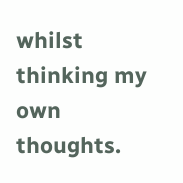whilst thinking my own thoughts.